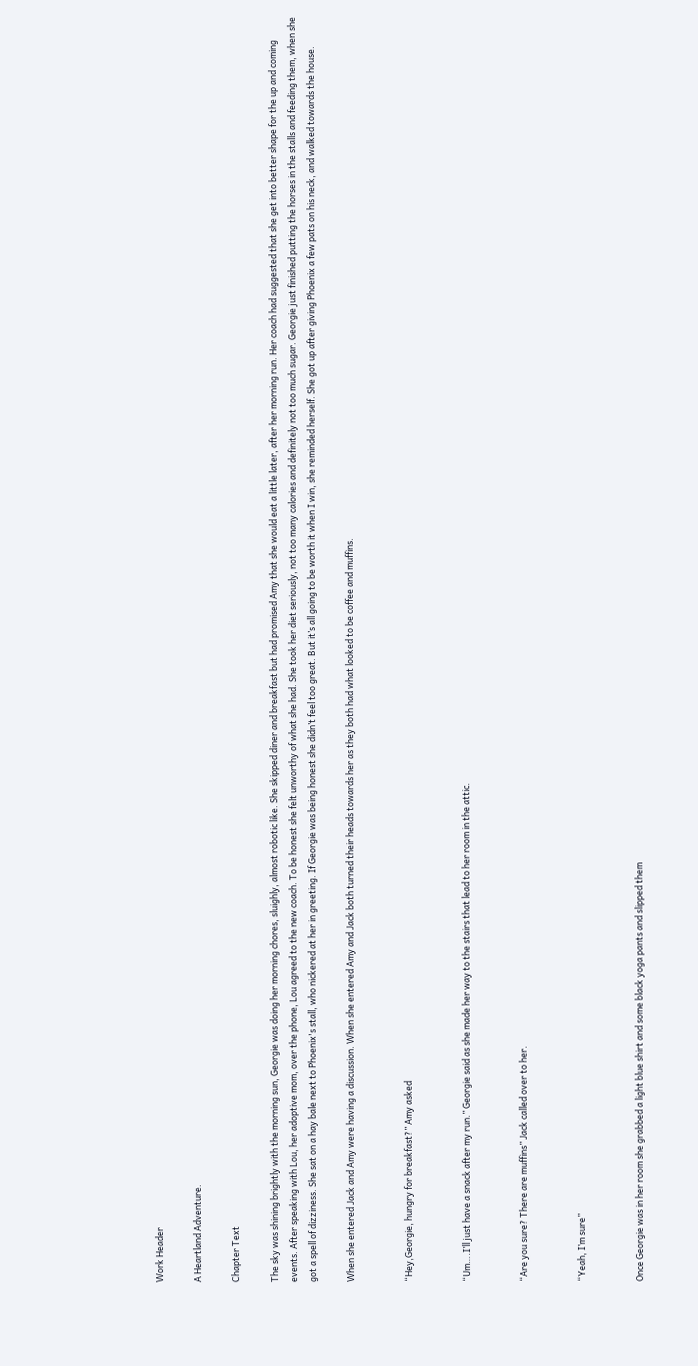Work Header

A Heartland Adventure.

Chapter Text

The sky was shining brightly with the morning sun, Georgie was doing her morning chores, sluighly, almost robotic like. She skipped diner and breakfast but had promised Amy that she would eat a little later, after her morning run. Her coach had suggested that she get into better shape for the up and coming events. After speaking with Lou, her adoptive mom, over the phone, Lou agreed to the new coach. To be honest she felt unworthy of what she had. She took her diet seriously, not too many calories and definitely not too much sugar. Georgie just finished putting the horses in the stalls and feeding them, when she got a spell of dizziness. She sat on a hay bale next to Phoenix's stall, who nickered at her in greeting. If Georgie was being honest she didn’t feel too great. But it’s all going to be worth it when I win, she reminded herself. She got up after giving Phoenix a few pats on his neck, and walked towards the house.

When she entered Jack and Amy were having a discussion. When she entered Amy and Jack both turned their heads towards her as they both had what looked to be coffee and muffins.


“Hey,Georgie, hungry for breakfast?” Amy asked


“Um….I’ll just have a snack after my run.” Georgie said as she made her way to the stairs that lead to her room in the attic.


“Are you sure? There are muffins” Jack called over to her.


“Yeah, I’m sure”


Once Georgie was in her room she grabbed a light blue shirt and some black yoga pants and slipped them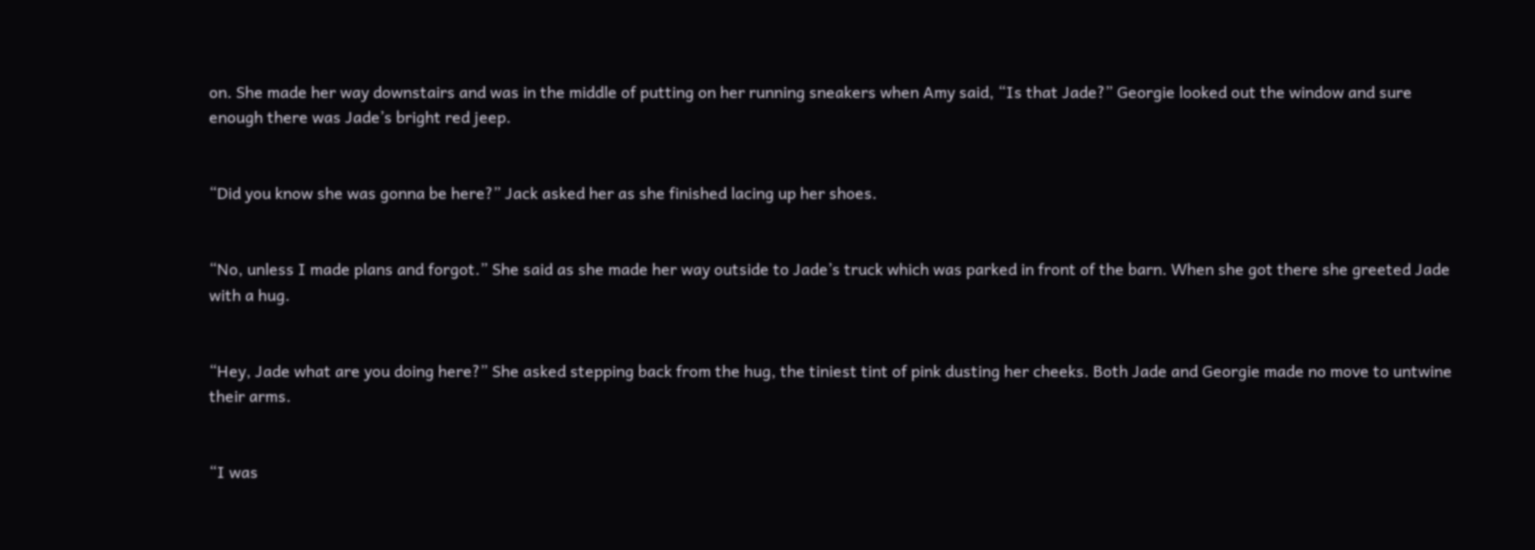on. She made her way downstairs and was in the middle of putting on her running sneakers when Amy said, “Is that Jade?” Georgie looked out the window and sure enough there was Jade’s bright red jeep.


“Did you know she was gonna be here?” Jack asked her as she finished lacing up her shoes.


“No, unless I made plans and forgot.” She said as she made her way outside to Jade’s truck which was parked in front of the barn. When she got there she greeted Jade with a hug.


“Hey, Jade what are you doing here?” She asked stepping back from the hug, the tiniest tint of pink dusting her cheeks. Both Jade and Georgie made no move to untwine their arms.


“I was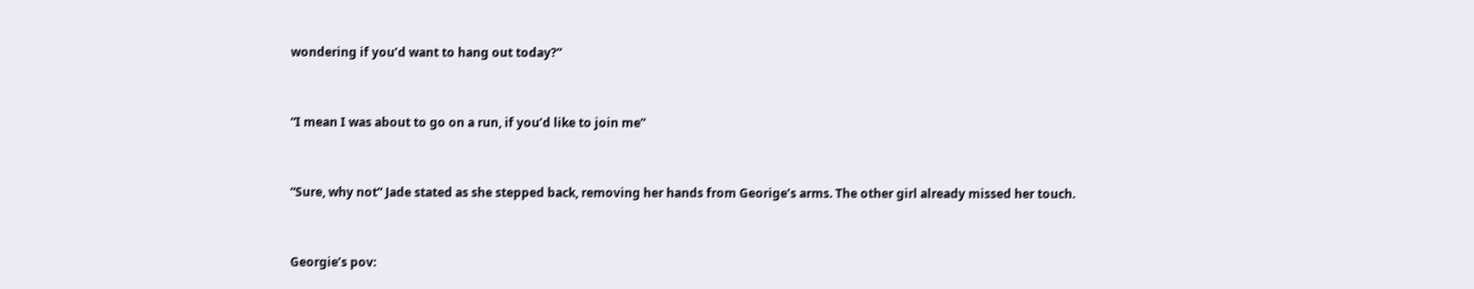wondering if you’d want to hang out today?”


“I mean I was about to go on a run, if you’d like to join me”


“Sure, why not” Jade stated as she stepped back, removing her hands from Georige’s arms. The other girl already missed her touch.


Georgie’s pov: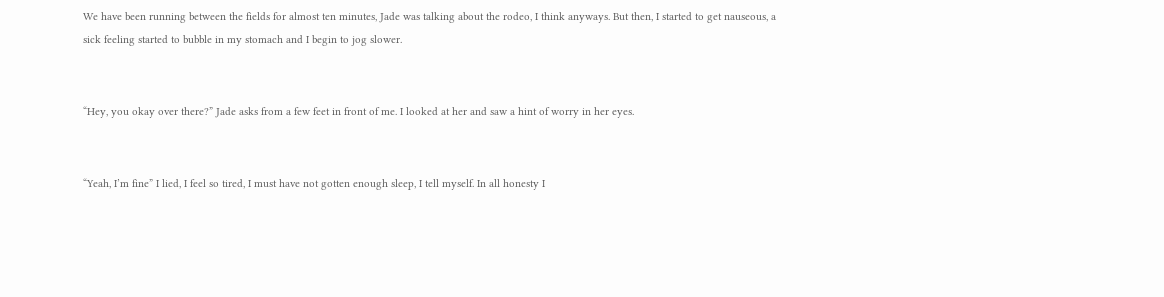We have been running between the fields for almost ten minutes, Jade was talking about the rodeo, I think anyways. But then, I started to get nauseous, a sick feeling started to bubble in my stomach and I begin to jog slower.


“Hey, you okay over there?” Jade asks from a few feet in front of me. I looked at her and saw a hint of worry in her eyes.


“Yeah, I’m fine” I lied, I feel so tired, I must have not gotten enough sleep, I tell myself. In all honesty I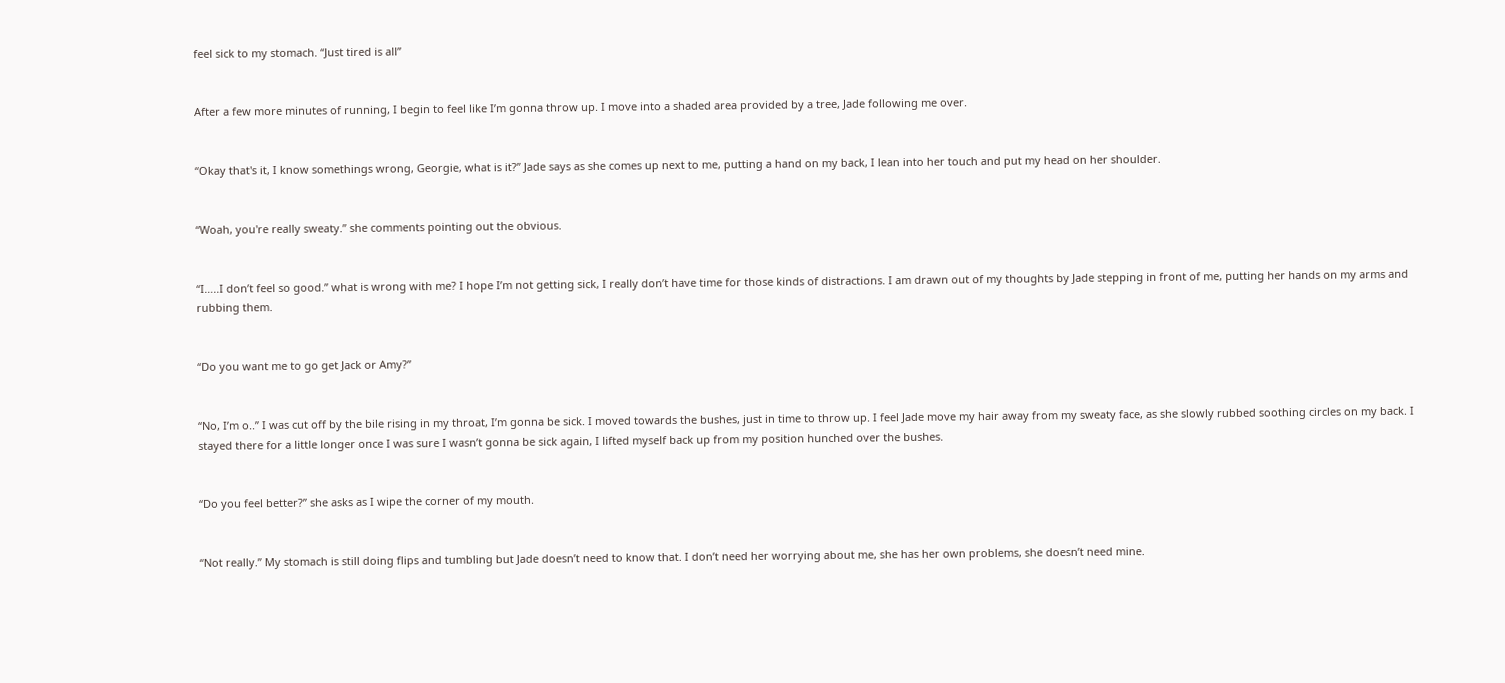feel sick to my stomach. “Just tired is all”


After a few more minutes of running, I begin to feel like I’m gonna throw up. I move into a shaded area provided by a tree, Jade following me over.


“Okay that's it, I know somethings wrong, Georgie, what is it?” Jade says as she comes up next to me, putting a hand on my back, I lean into her touch and put my head on her shoulder.


“Woah, you're really sweaty.” she comments pointing out the obvious.


“I…..I don’t feel so good.” what is wrong with me? I hope I’m not getting sick, I really don’t have time for those kinds of distractions. I am drawn out of my thoughts by Jade stepping in front of me, putting her hands on my arms and rubbing them.


“Do you want me to go get Jack or Amy?”


“No, I’m o..” I was cut off by the bile rising in my throat, I’m gonna be sick. I moved towards the bushes, just in time to throw up. I feel Jade move my hair away from my sweaty face, as she slowly rubbed soothing circles on my back. I stayed there for a little longer once I was sure I wasn’t gonna be sick again, I lifted myself back up from my position hunched over the bushes.


“Do you feel better?” she asks as I wipe the corner of my mouth.


“Not really.” My stomach is still doing flips and tumbling but Jade doesn’t need to know that. I don’t need her worrying about me, she has her own problems, she doesn’t need mine.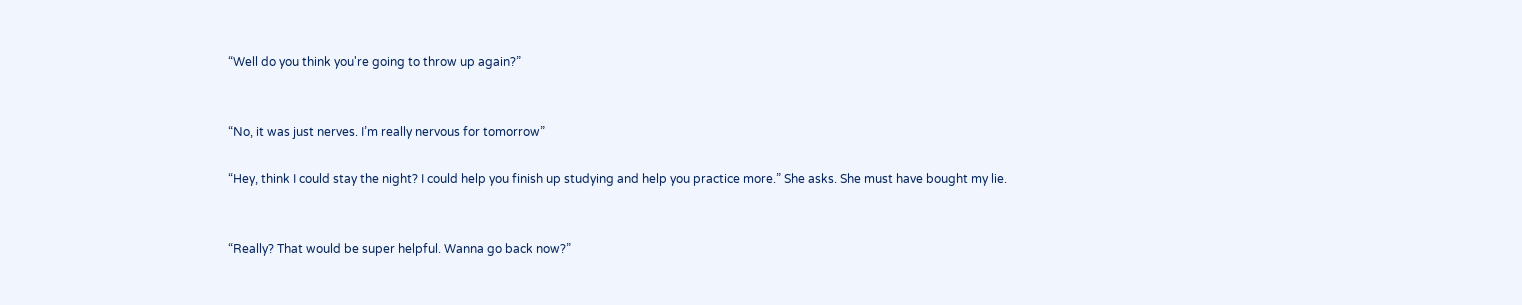“Well do you think you're going to throw up again?”


“No, it was just nerves. I’m really nervous for tomorrow”

“Hey, think I could stay the night? I could help you finish up studying and help you practice more.” She asks. She must have bought my lie.


“Really? That would be super helpful. Wanna go back now?”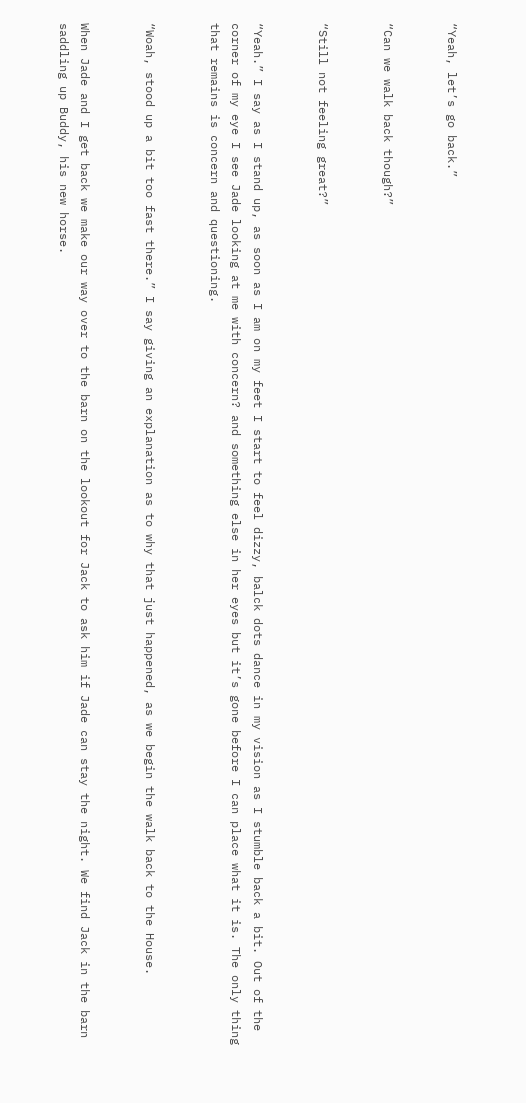“Yeah, let’s go back.”


“Can we walk back though?”


“Still not feeling great?”


“Yeah.” I say as I stand up, as soon as I am on my feet I start to feel dizzy, balck dots dance in my vision as I stumble back a bit. Out of the corner of my eye I see Jade looking at me with concern? and something else in her eyes but it’s gone before I can place what it is. The only thing that remains is concern and questioning.


“Woah, stood up a bit too fast there.” I say giving an explanation as to why that just happened, as we begin the walk back to the House.


When Jade and I get back we make our way over to the barn on the lookout for Jack to ask him if Jade can stay the night. We find Jack in the barn saddling up Buddy, his new horse.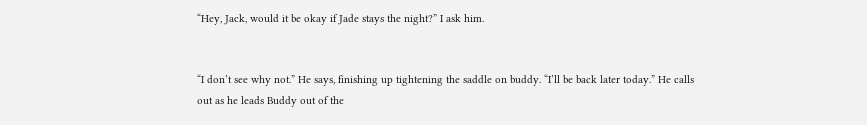“Hey, Jack, would it be okay if Jade stays the night?” I ask him.


“I don’t see why not.” He says, finishing up tightening the saddle on buddy. “I’ll be back later today.” He calls out as he leads Buddy out of the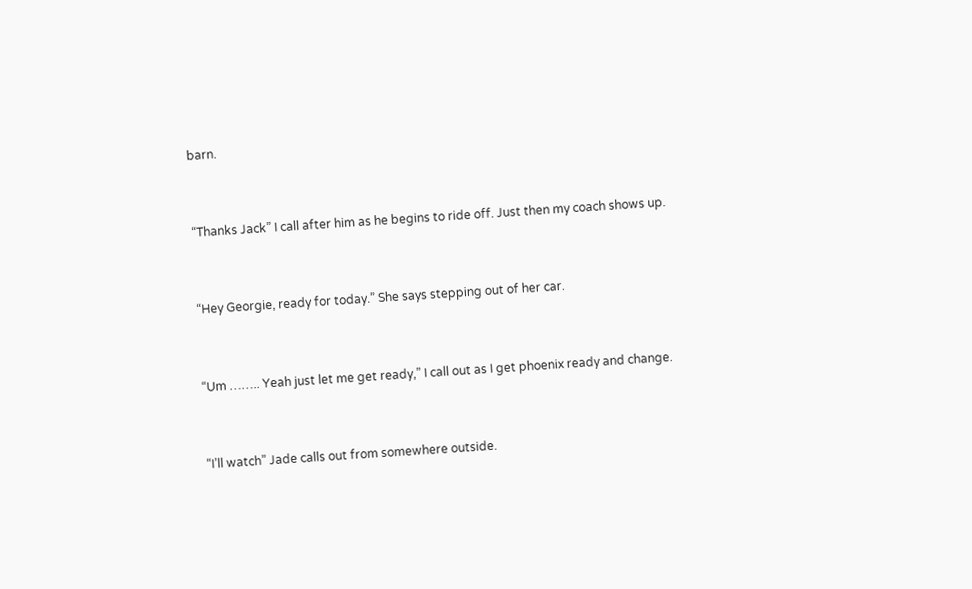barn.


“Thanks Jack” I call after him as he begins to ride off. Just then my coach shows up.


“Hey Georgie, ready for today.” She says stepping out of her car.


“Um …….. Yeah just let me get ready,” I call out as I get phoenix ready and change.


“I’ll watch” Jade calls out from somewhere outside.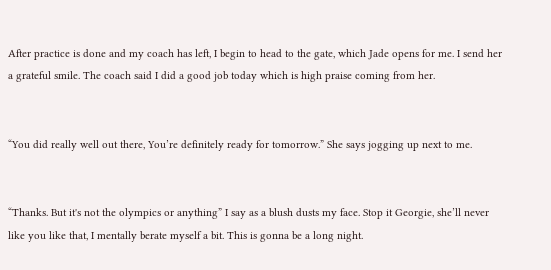After practice is done and my coach has left, I begin to head to the gate, which Jade opens for me. I send her a grateful smile. The coach said I did a good job today which is high praise coming from her.


“You did really well out there, You’re definitely ready for tomorrow.” She says jogging up next to me.


“Thanks. But it's not the olympics or anything” I say as a blush dusts my face. Stop it Georgie, she’ll never like you like that, I mentally berate myself a bit. This is gonna be a long night.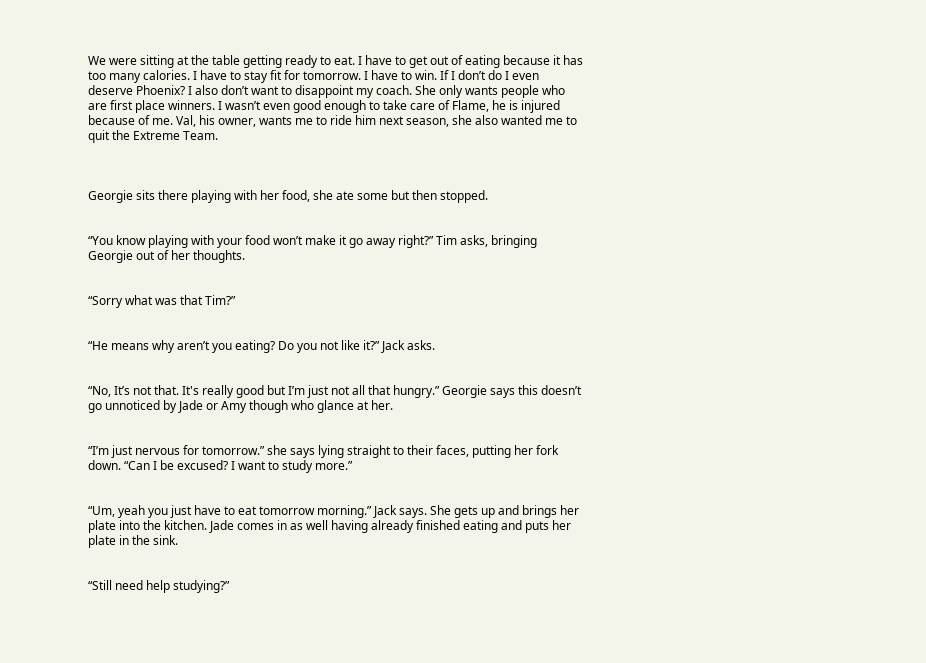We were sitting at the table getting ready to eat. I have to get out of eating because it has too many calories. I have to stay fit for tomorrow. I have to win. If I don’t do I even deserve Phoenix? I also don’t want to disappoint my coach. She only wants people who are first place winners. I wasn’t even good enough to take care of Flame, he is injured because of me. Val, his owner, wants me to ride him next season, she also wanted me to quit the Extreme Team.



Georgie sits there playing with her food, she ate some but then stopped.


“You know playing with your food won’t make it go away right?” Tim asks, bringing Georgie out of her thoughts.


“Sorry what was that Tim?”


“He means why aren’t you eating? Do you not like it?” Jack asks.


“No, It’s not that. It's really good but I’m just not all that hungry.” Georgie says this doesn’t go unnoticed by Jade or Amy though who glance at her.


“I’m just nervous for tomorrow.” she says lying straight to their faces, putting her fork down. “Can I be excused? I want to study more.”


“Um, yeah you just have to eat tomorrow morning.” Jack says. She gets up and brings her plate into the kitchen. Jade comes in as well having already finished eating and puts her plate in the sink.


“Still need help studying?”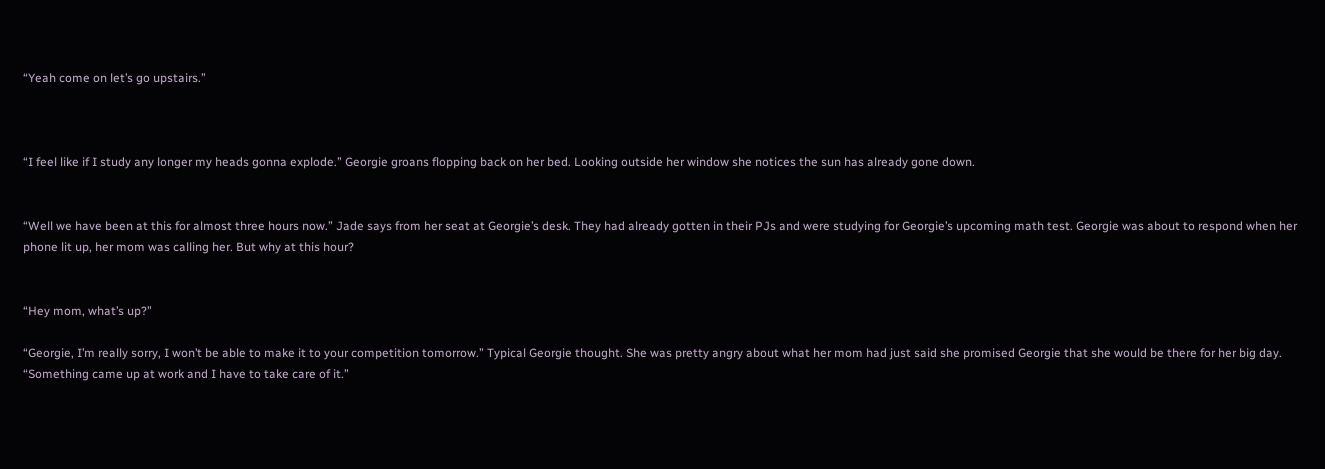“Yeah come on let’s go upstairs.”



“I feel like if I study any longer my heads gonna explode.” Georgie groans flopping back on her bed. Looking outside her window she notices the sun has already gone down.


“Well we have been at this for almost three hours now.” Jade says from her seat at Georgie’s desk. They had already gotten in their PJs and were studying for Georgie’s upcoming math test. Georgie was about to respond when her phone lit up, her mom was calling her. But why at this hour?


“Hey mom, what’s up?”

“Georgie, I’m really sorry, I won’t be able to make it to your competition tomorrow.” Typical Georgie thought. She was pretty angry about what her mom had just said she promised Georgie that she would be there for her big day. “Something came up at work and I have to take care of it.”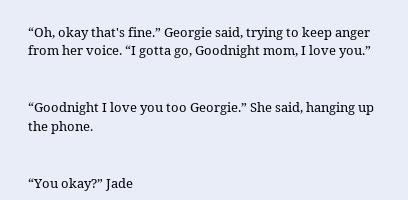“Oh, okay that's fine.” Georgie said, trying to keep anger from her voice. “I gotta go, Goodnight mom, I love you.”


“Goodnight I love you too Georgie.” She said, hanging up the phone.


“You okay?” Jade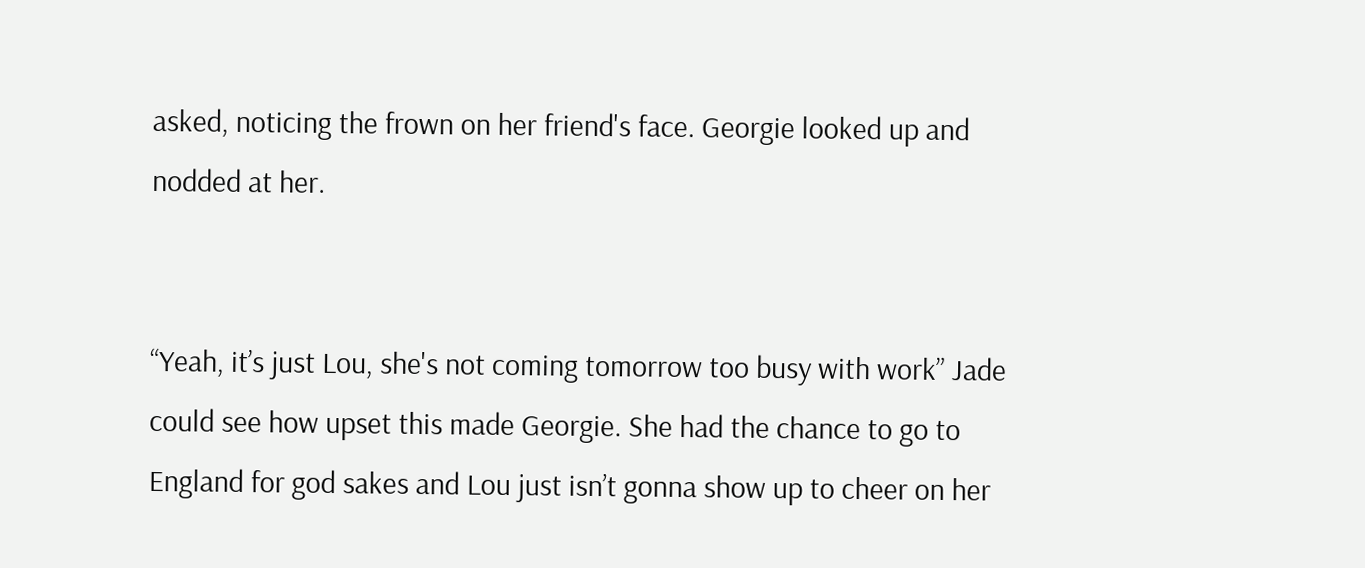asked, noticing the frown on her friend's face. Georgie looked up and nodded at her.


“Yeah, it’s just Lou, she's not coming tomorrow too busy with work” Jade could see how upset this made Georgie. She had the chance to go to England for god sakes and Lou just isn’t gonna show up to cheer on her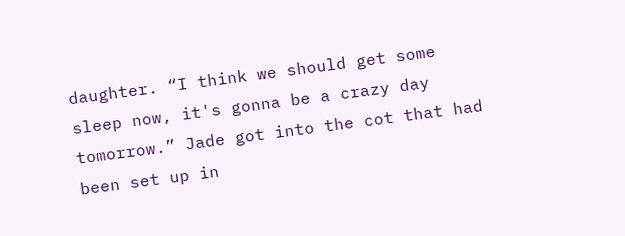daughter. “I think we should get some sleep now, it's gonna be a crazy day tomorrow.” Jade got into the cot that had been set up in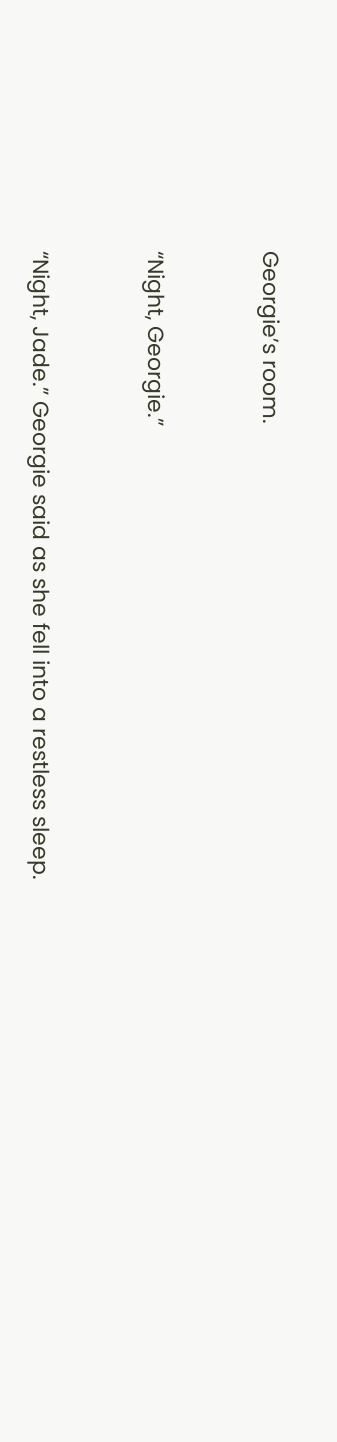Georgie’s room.


“Night, Georgie.”


“Night, Jade.” Georgie said as she fell into a restless sleep.